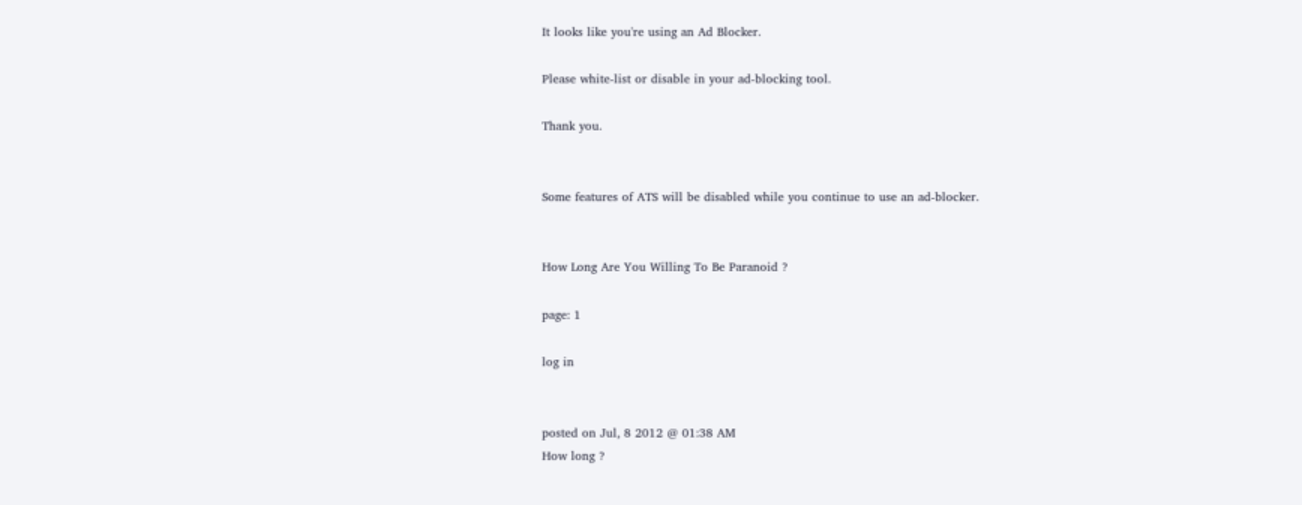It looks like you're using an Ad Blocker.

Please white-list or disable in your ad-blocking tool.

Thank you.


Some features of ATS will be disabled while you continue to use an ad-blocker.


How Long Are You Willing To Be Paranoid ?

page: 1

log in


posted on Jul, 8 2012 @ 01:38 AM
How long ?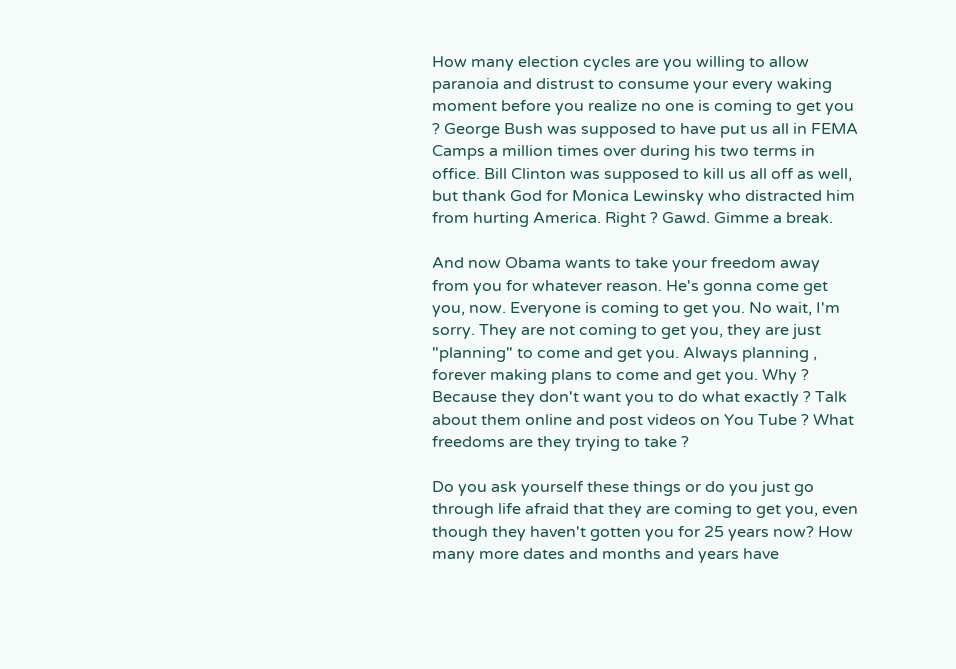How many election cycles are you willing to allow paranoia and distrust to consume your every waking moment before you realize no one is coming to get you ? George Bush was supposed to have put us all in FEMA Camps a million times over during his two terms in office. Bill Clinton was supposed to kill us all off as well, but thank God for Monica Lewinsky who distracted him from hurting America. Right ? Gawd. Gimme a break.

And now Obama wants to take your freedom away from you for whatever reason. He's gonna come get you, now. Everyone is coming to get you. No wait, I'm sorry. They are not coming to get you, they are just "planning" to come and get you. Always planning , forever making plans to come and get you. Why ? Because they don't want you to do what exactly ? Talk about them online and post videos on You Tube ? What freedoms are they trying to take ?

Do you ask yourself these things or do you just go through life afraid that they are coming to get you, even though they haven't gotten you for 25 years now? How many more dates and months and years have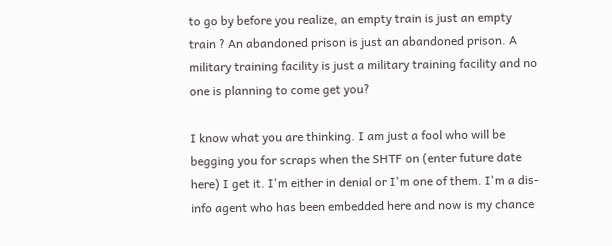to go by before you realize, an empty train is just an empty train ? An abandoned prison is just an abandoned prison. A military training facility is just a military training facility and no one is planning to come get you?

I know what you are thinking. I am just a fool who will be begging you for scraps when the SHTF on (enter future date here) I get it. I'm either in denial or I'm one of them. I'm a dis-info agent who has been embedded here and now is my chance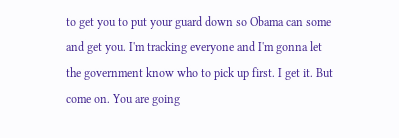to get you to put your guard down so Obama can some and get you. I'm tracking everyone and I'm gonna let the government know who to pick up first. I get it. But come on. You are going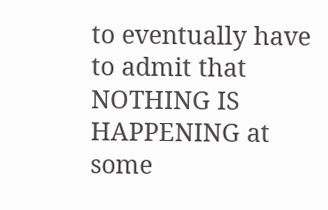to eventually have to admit that NOTHING IS HAPPENING at some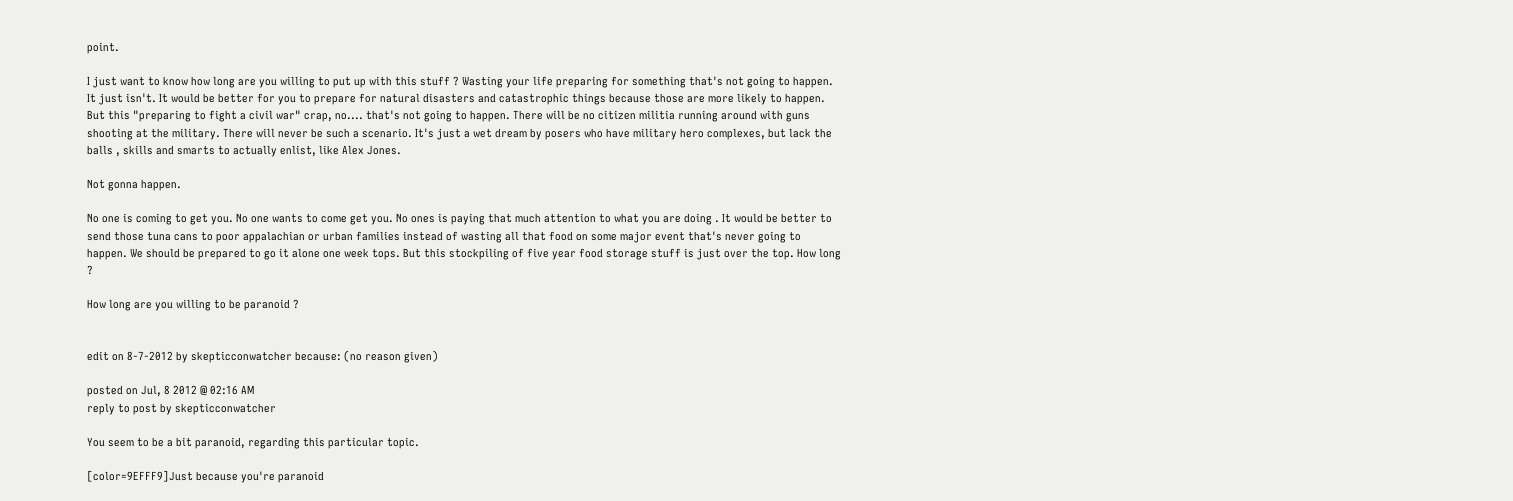point.

I just want to know how long are you willing to put up with this stuff ? Wasting your life preparing for something that's not going to happen. It just isn't. It would be better for you to prepare for natural disasters and catastrophic things because those are more likely to happen. But this "preparing to fight a civil war" crap, no.... that's not going to happen. There will be no citizen militia running around with guns shooting at the military. There will never be such a scenario. It's just a wet dream by posers who have military hero complexes, but lack the balls , skills and smarts to actually enlist, like Alex Jones.

Not gonna happen.

No one is coming to get you. No one wants to come get you. No ones is paying that much attention to what you are doing . It would be better to send those tuna cans to poor appalachian or urban families instead of wasting all that food on some major event that's never going to happen. We should be prepared to go it alone one week tops. But this stockpiling of five year food storage stuff is just over the top. How long ?

How long are you willing to be paranoid ?


edit on 8-7-2012 by skepticconwatcher because: (no reason given)

posted on Jul, 8 2012 @ 02:16 AM
reply to post by skepticconwatcher

You seem to be a bit paranoid, regarding this particular topic.

[color=9EFFF9]Just because you're paranoid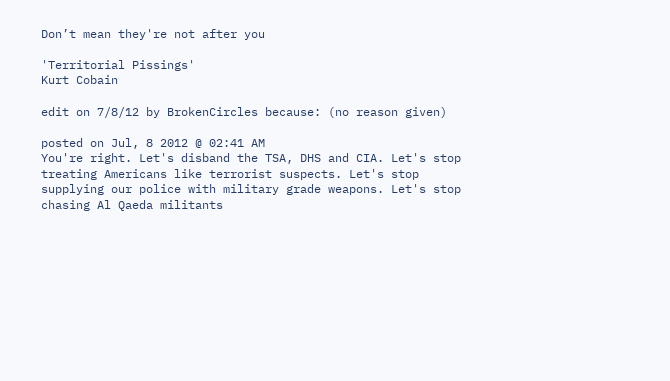Don’t mean they're not after you

'Territorial Pissings'
Kurt Cobain

edit on 7/8/12 by BrokenCircles because: (no reason given)

posted on Jul, 8 2012 @ 02:41 AM
You're right. Let's disband the TSA, DHS and CIA. Let's stop treating Americans like terrorist suspects. Let's stop supplying our police with military grade weapons. Let's stop chasing Al Qaeda militants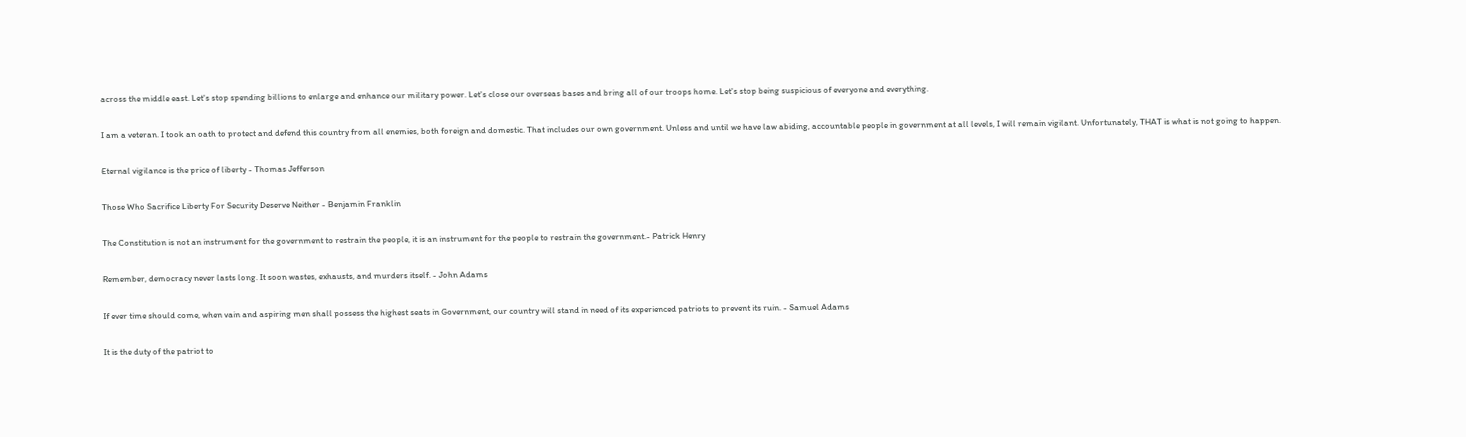across the middle east. Let's stop spending billions to enlarge and enhance our military power. Let's close our overseas bases and bring all of our troops home. Let's stop being suspicious of everyone and everything.

I am a veteran. I took an oath to protect and defend this country from all enemies, both foreign and domestic. That includes our own government. Unless and until we have law abiding, accountable people in government at all levels, I will remain vigilant. Unfortunately, THAT is what is not going to happen.

Eternal vigilance is the price of liberty - Thomas Jefferson

Those Who Sacrifice Liberty For Security Deserve Neither - Benjamin Franklin

The Constitution is not an instrument for the government to restrain the people, it is an instrument for the people to restrain the government.- Patrick Henry

Remember, democracy never lasts long. It soon wastes, exhausts, and murders itself. - John Adams

If ever time should come, when vain and aspiring men shall possess the highest seats in Government, our country will stand in need of its experienced patriots to prevent its ruin. - Samuel Adams

It is the duty of the patriot to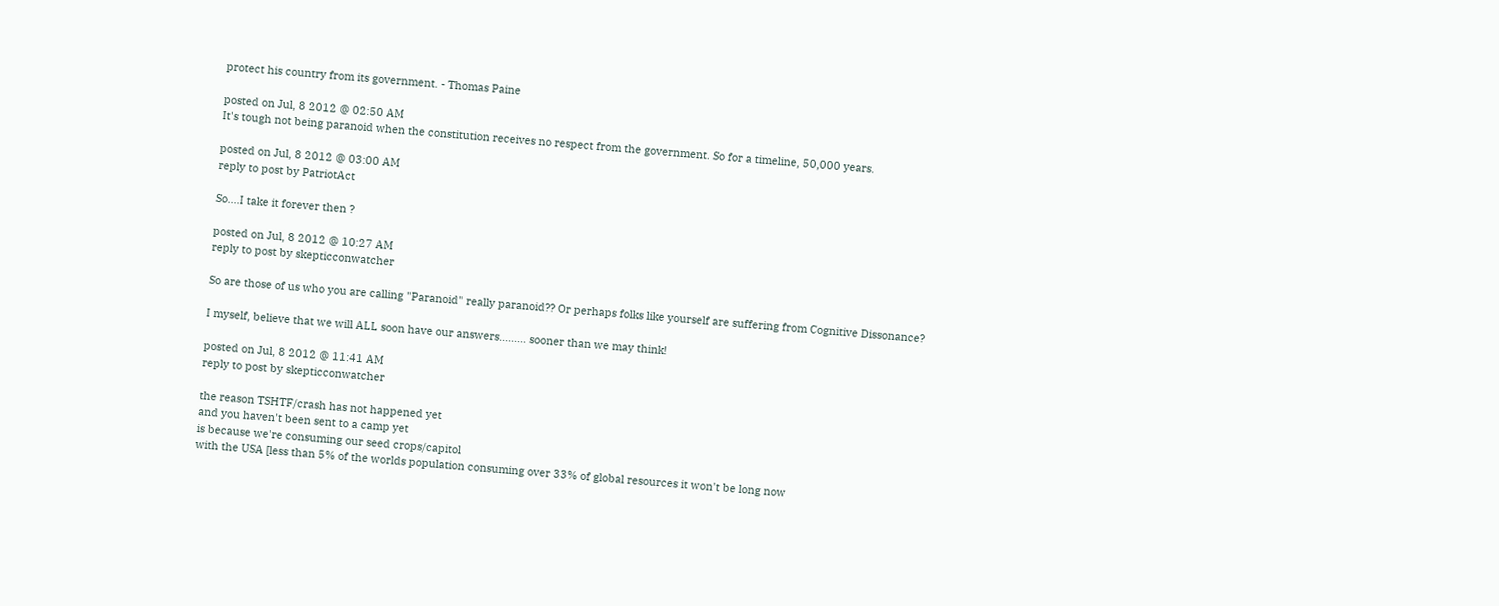protect his country from its government. - Thomas Paine

posted on Jul, 8 2012 @ 02:50 AM
It's tough not being paranoid when the constitution receives no respect from the government. So for a timeline, 50,000 years.

posted on Jul, 8 2012 @ 03:00 AM
reply to post by PatriotAct

So....I take it forever then ?

posted on Jul, 8 2012 @ 10:27 AM
reply to post by skepticconwatcher

So are those of us who you are calling "Paranoid" really paranoid?? Or perhaps folks like yourself are suffering from Cognitive Dissonance?

I myself, believe that we will ALL soon have our answers......... sooner than we may think!

posted on Jul, 8 2012 @ 11:41 AM
reply to post by skepticconwatcher

the reason TSHTF/crash has not happened yet
and you haven't been sent to a camp yet
is because we're consuming our seed crops/capitol
with the USA [less than 5% of the worlds population consuming over 33% of global resources it won't be long now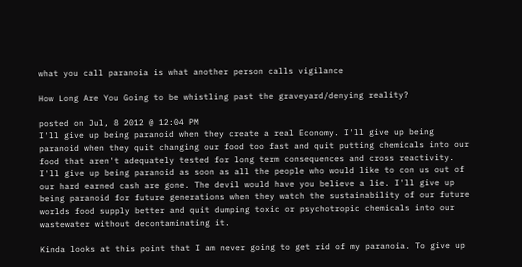what you call paranoia is what another person calls vigilance

How Long Are You Going to be whistling past the graveyard/denying reality?

posted on Jul, 8 2012 @ 12:04 PM
I'll give up being paranoid when they create a real Economy. I'll give up being paranoid when they quit changing our food too fast and quit putting chemicals into our food that aren't adequately tested for long term consequences and cross reactivity. I'll give up being paranoid as soon as all the people who would like to con us out of our hard earned cash are gone. The devil would have you believe a lie. I'll give up being paranoid for future generations when they watch the sustainability of our future worlds food supply better and quit dumping toxic or psychotropic chemicals into our wastewater without decontaminating it.

Kinda looks at this point that I am never going to get rid of my paranoia. To give up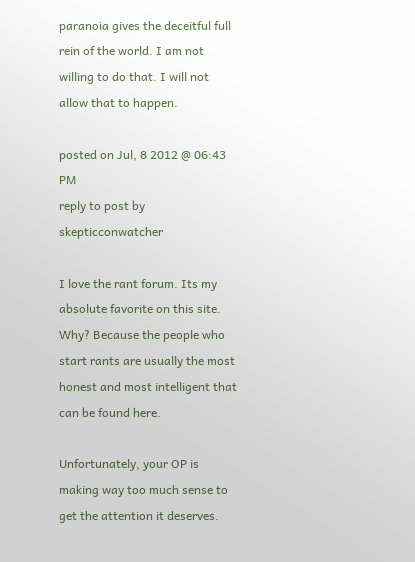paranoia gives the deceitful full rein of the world. I am not willing to do that. I will not allow that to happen.

posted on Jul, 8 2012 @ 06:43 PM
reply to post by skepticconwatcher

I love the rant forum. Its my absolute favorite on this site. Why? Because the people who start rants are usually the most honest and most intelligent that can be found here.

Unfortunately, your OP is making way too much sense to get the attention it deserves.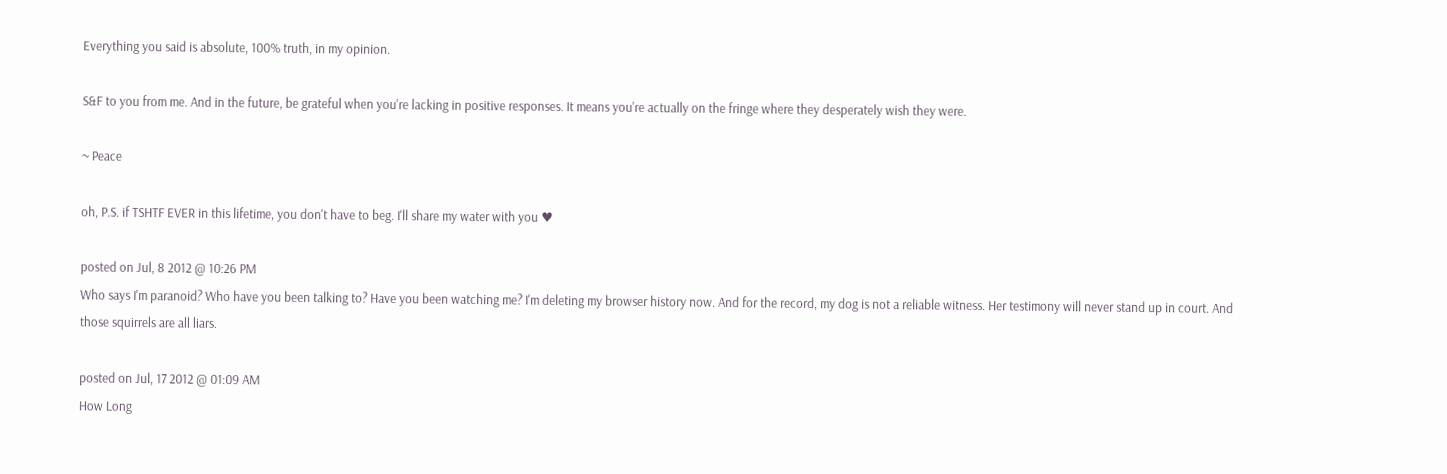Everything you said is absolute, 100% truth, in my opinion.

S&F to you from me. And in the future, be grateful when you're lacking in positive responses. It means you're actually on the fringe where they desperately wish they were.

~ Peace

oh, P.S. if TSHTF EVER in this lifetime, you don't have to beg. I'll share my water with you ♥

posted on Jul, 8 2012 @ 10:26 PM
Who says I'm paranoid? Who have you been talking to? Have you been watching me? I'm deleting my browser history now. And for the record, my dog is not a reliable witness. Her testimony will never stand up in court. And those squirrels are all liars.

posted on Jul, 17 2012 @ 01:09 AM
How Long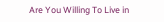Are You Willing To Live in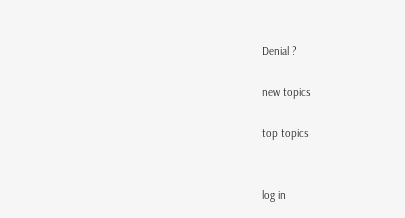Denial ?

new topics

top topics


log in